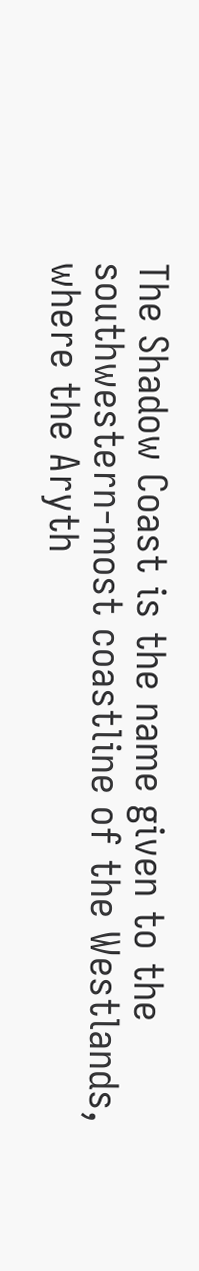The Shadow Coast is the name given to the southwestern-most coastline of the Westlands, where the Aryth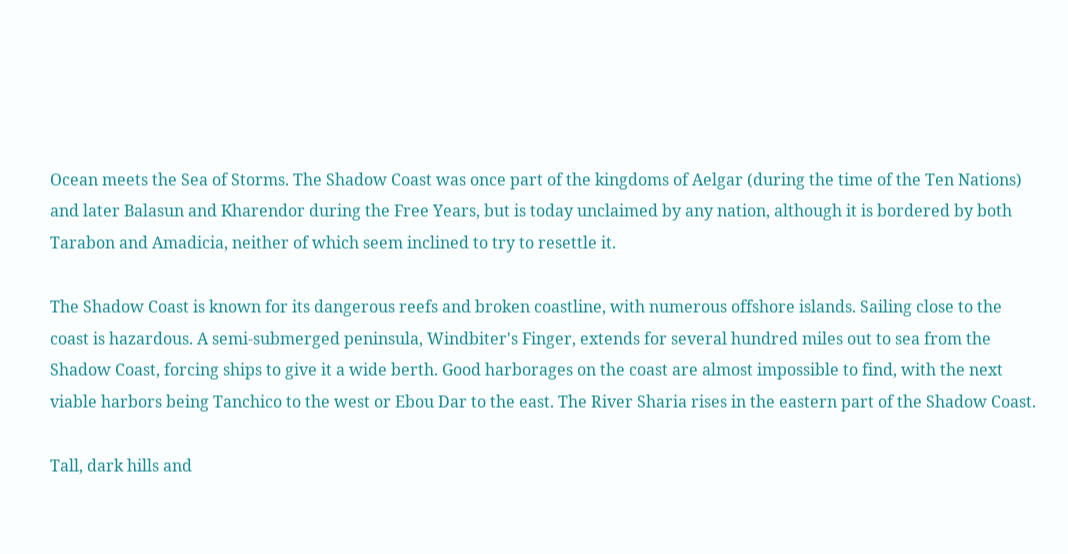Ocean meets the Sea of Storms. The Shadow Coast was once part of the kingdoms of Aelgar (during the time of the Ten Nations) and later Balasun and Kharendor during the Free Years, but is today unclaimed by any nation, although it is bordered by both Tarabon and Amadicia, neither of which seem inclined to try to resettle it.

The Shadow Coast is known for its dangerous reefs and broken coastline, with numerous offshore islands. Sailing close to the coast is hazardous. A semi-submerged peninsula, Windbiter's Finger, extends for several hundred miles out to sea from the Shadow Coast, forcing ships to give it a wide berth. Good harborages on the coast are almost impossible to find, with the next viable harbors being Tanchico to the west or Ebou Dar to the east. The River Sharia rises in the eastern part of the Shadow Coast.

Tall, dark hills and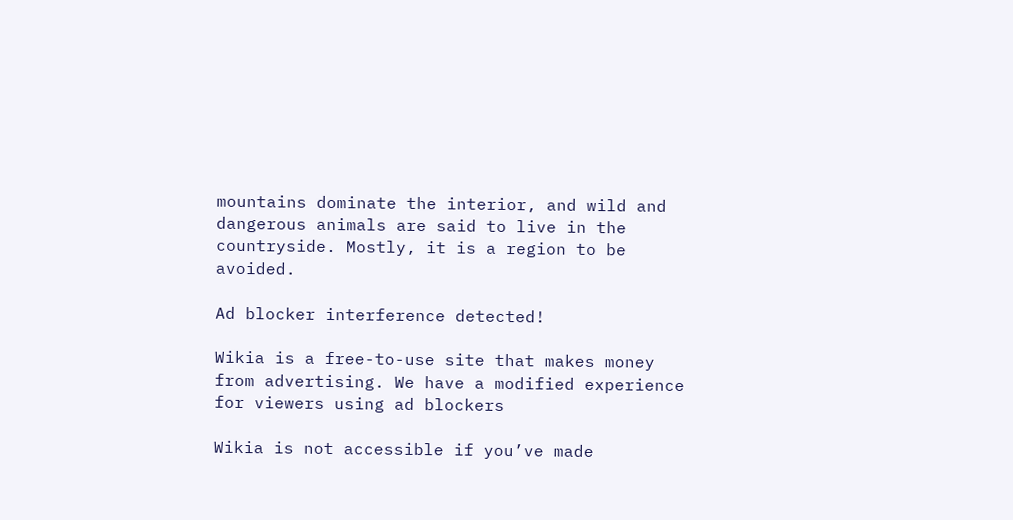mountains dominate the interior, and wild and dangerous animals are said to live in the countryside. Mostly, it is a region to be avoided.

Ad blocker interference detected!

Wikia is a free-to-use site that makes money from advertising. We have a modified experience for viewers using ad blockers

Wikia is not accessible if you’ve made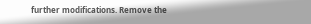further modifications. Remove the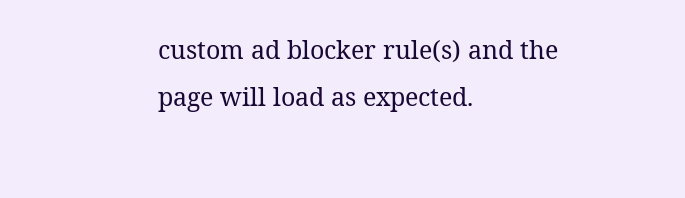custom ad blocker rule(s) and the page will load as expected.